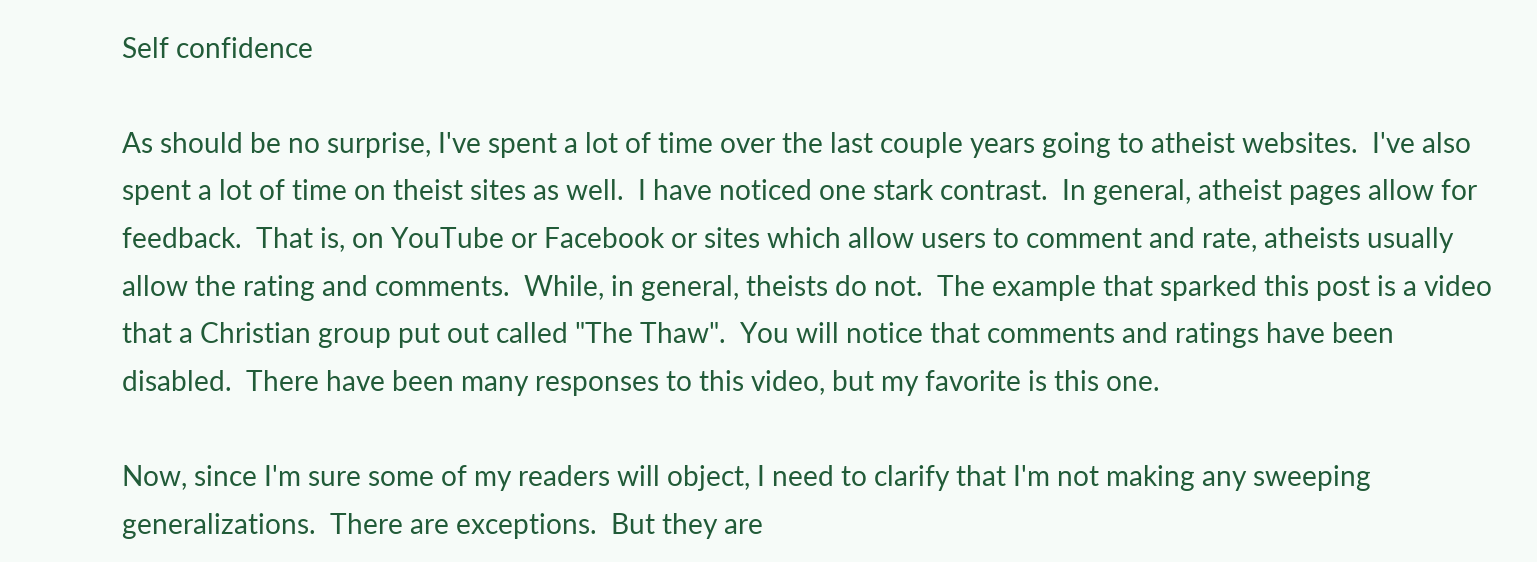Self confidence

As should be no surprise, I've spent a lot of time over the last couple years going to atheist websites.  I've also spent a lot of time on theist sites as well.  I have noticed one stark contrast.  In general, atheist pages allow for feedback.  That is, on YouTube or Facebook or sites which allow users to comment and rate, atheists usually allow the rating and comments.  While, in general, theists do not.  The example that sparked this post is a video that a Christian group put out called "The Thaw".  You will notice that comments and ratings have been disabled.  There have been many responses to this video, but my favorite is this one.

Now, since I'm sure some of my readers will object, I need to clarify that I'm not making any sweeping generalizations.  There are exceptions.  But they are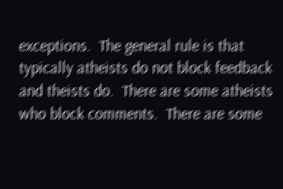exceptions.  The general rule is that typically atheists do not block feedback and theists do.  There are some atheists who block comments.  There are some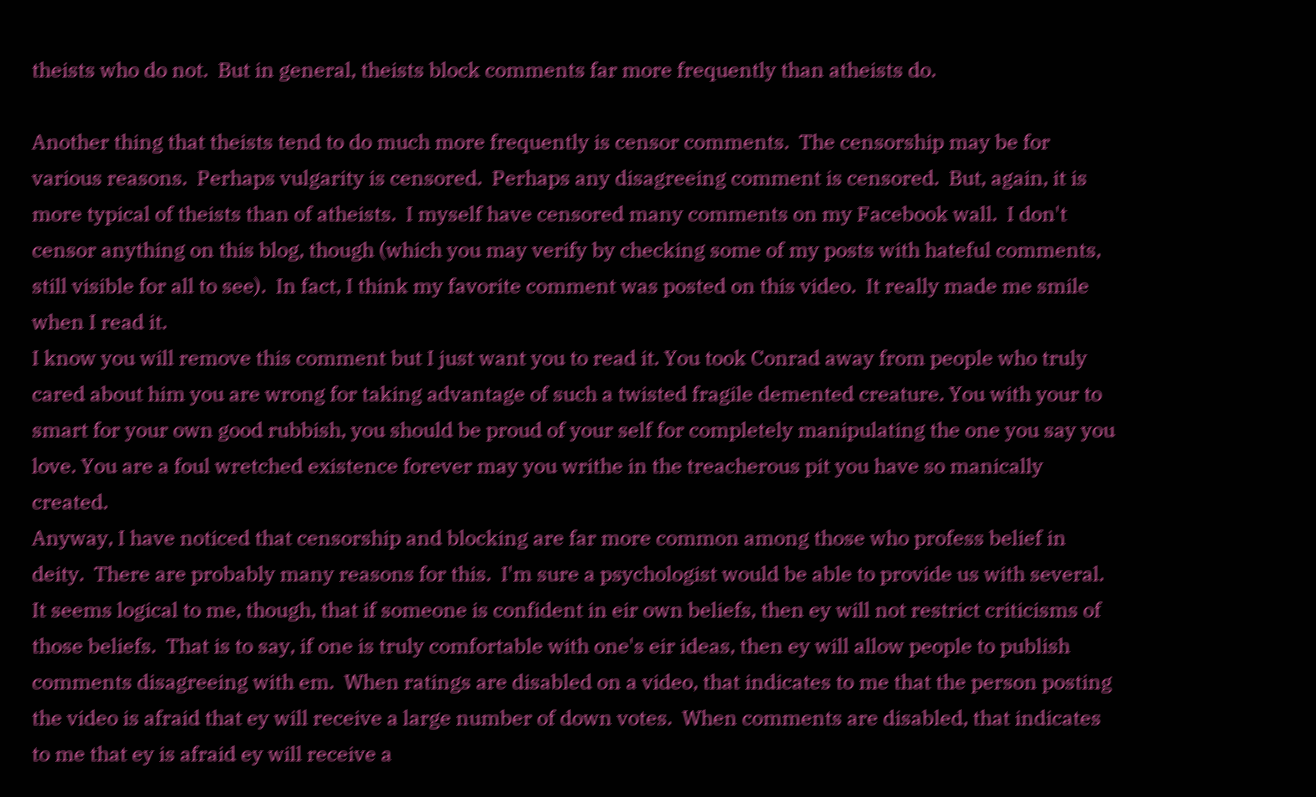theists who do not.  But in general, theists block comments far more frequently than atheists do.

Another thing that theists tend to do much more frequently is censor comments.  The censorship may be for various reasons.  Perhaps vulgarity is censored.  Perhaps any disagreeing comment is censored.  But, again, it is more typical of theists than of atheists.  I myself have censored many comments on my Facebook wall.  I don't censor anything on this blog, though (which you may verify by checking some of my posts with hateful comments, still visible for all to see).  In fact, I think my favorite comment was posted on this video.  It really made me smile when I read it.
I know you will remove this comment but I just want you to read it. You took Conrad away from people who truly cared about him you are wrong for taking advantage of such a twisted fragile demented creature. You with your to smart for your own good rubbish, you should be proud of your self for completely manipulating the one you say you love. You are a foul wretched existence forever may you writhe in the treacherous pit you have so manically created.
Anyway, I have noticed that censorship and blocking are far more common among those who profess belief in deity.  There are probably many reasons for this.  I'm sure a psychologist would be able to provide us with several.  It seems logical to me, though, that if someone is confident in eir own beliefs, then ey will not restrict criticisms of those beliefs.  That is to say, if one is truly comfortable with one's eir ideas, then ey will allow people to publish comments disagreeing with em.  When ratings are disabled on a video, that indicates to me that the person posting the video is afraid that ey will receive a large number of down votes.  When comments are disabled, that indicates to me that ey is afraid ey will receive a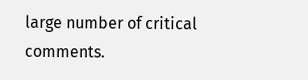large number of critical comments.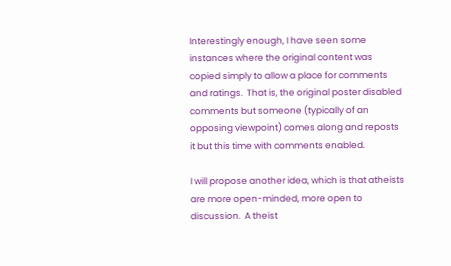Interestingly enough, I have seen some instances where the original content was copied simply to allow a place for comments and ratings.  That is, the original poster disabled comments but someone (typically of an opposing viewpoint) comes along and reposts it but this time with comments enabled.

I will propose another idea, which is that atheists are more open-minded, more open to discussion.  A theist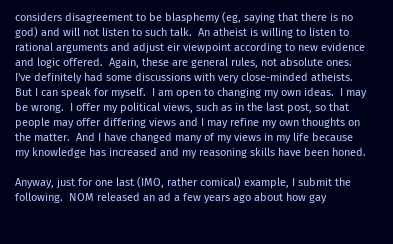considers disagreement to be blasphemy (eg, saying that there is no god) and will not listen to such talk.  An atheist is willing to listen to rational arguments and adjust eir viewpoint according to new evidence and logic offered.  Again, these are general rules, not absolute ones.  I've definitely had some discussions with very close-minded atheists.  But I can speak for myself.  I am open to changing my own ideas.  I may be wrong.  I offer my political views, such as in the last post, so that people may offer differing views and I may refine my own thoughts on the matter.  And I have changed many of my views in my life because my knowledge has increased and my reasoning skills have been honed.

Anyway, just for one last (IMO, rather comical) example, I submit the following.  NOM released an ad a few years ago about how gay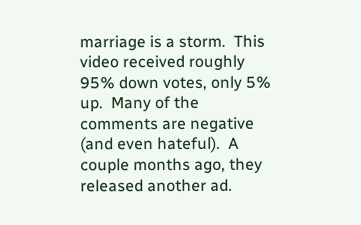marriage is a storm.  This video received roughly 95% down votes, only 5% up.  Many of the comments are negative (and even hateful).  A couple months ago, they released another ad.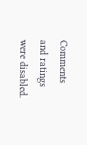Comments and ratings were disabled.